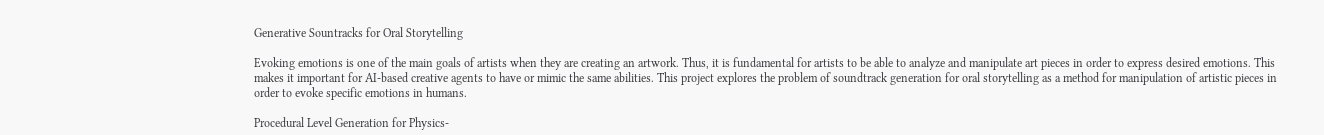Generative Sountracks for Oral Storytelling

Evoking emotions is one of the main goals of artists when they are creating an artwork. Thus, it is fundamental for artists to be able to analyze and manipulate art pieces in order to express desired emotions. This makes it important for AI-based creative agents to have or mimic the same abilities. This project explores the problem of soundtrack generation for oral storytelling as a method for manipulation of artistic pieces in order to evoke specific emotions in humans.

Procedural Level Generation for Physics-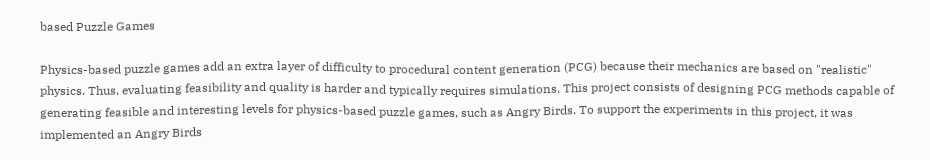based Puzzle Games

Physics-based puzzle games add an extra layer of difficulty to procedural content generation (PCG) because their mechanics are based on "realistic" physics. Thus, evaluating feasibility and quality is harder and typically requires simulations. This project consists of designing PCG methods capable of generating feasible and interesting levels for physics-based puzzle games, such as Angry Birds. To support the experiments in this project, it was implemented an Angry Birds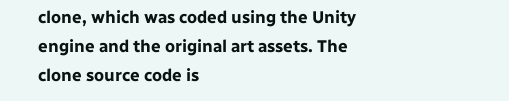clone, which was coded using the Unity engine and the original art assets. The clone source code is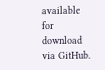available for download via GitHub.